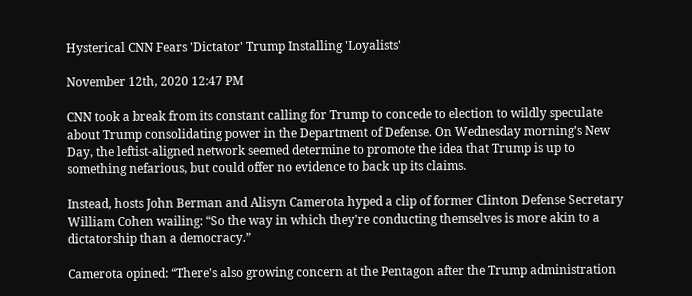Hysterical CNN Fears 'Dictator' Trump Installing 'Loyalists'

November 12th, 2020 12:47 PM

CNN took a break from its constant calling for Trump to concede to election to wildly speculate about Trump consolidating power in the Department of Defense. On Wednesday morning’s New Day, the leftist-aligned network seemed determine to promote the idea that Trump is up to something nefarious, but could offer no evidence to back up its claims.

Instead, hosts John Berman and Alisyn Camerota hyped a clip of former Clinton Defense Secretary William Cohen wailing: “So the way in which they're conducting themselves is more akin to a dictatorship than a democracy.”

Camerota opined: “There's also growing concern at the Pentagon after the Trump administration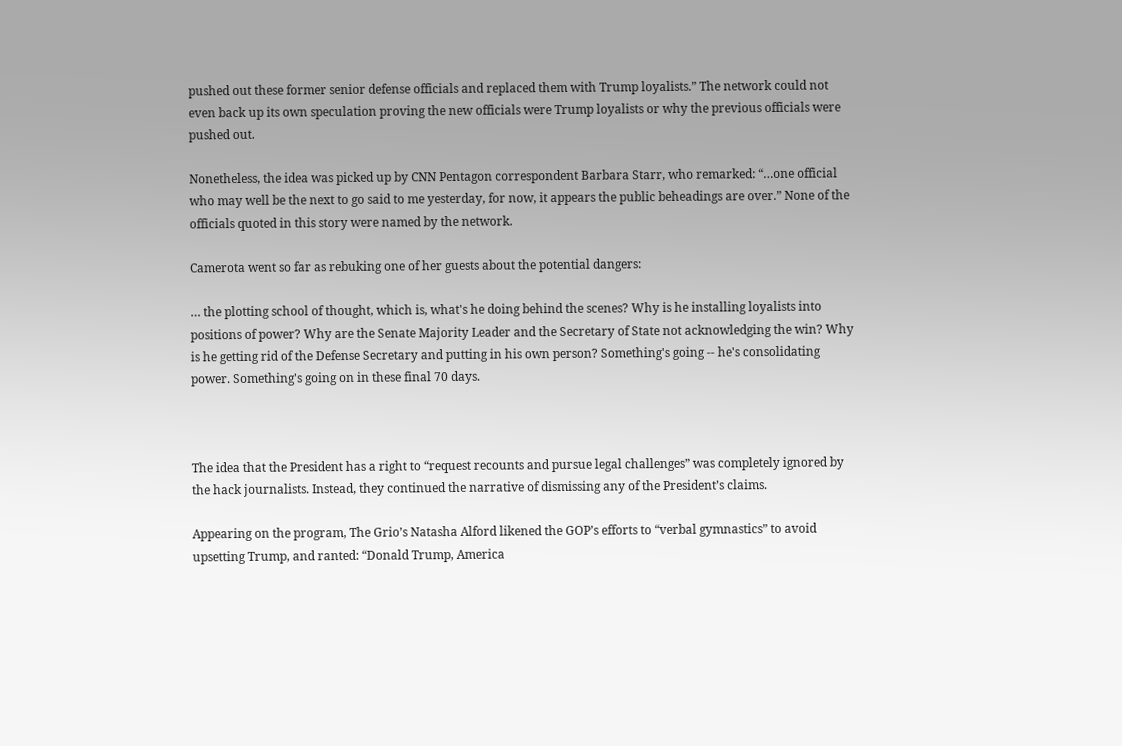pushed out these former senior defense officials and replaced them with Trump loyalists.” The network could not even back up its own speculation proving the new officials were Trump loyalists or why the previous officials were pushed out.

Nonetheless, the idea was picked up by CNN Pentagon correspondent Barbara Starr, who remarked: “…one official who may well be the next to go said to me yesterday, for now, it appears the public beheadings are over.” None of the officials quoted in this story were named by the network.

Camerota went so far as rebuking one of her guests about the potential dangers:

… the plotting school of thought, which is, what's he doing behind the scenes? Why is he installing loyalists into positions of power? Why are the Senate Majority Leader and the Secretary of State not acknowledging the win? Why is he getting rid of the Defense Secretary and putting in his own person? Something's going -- he's consolidating power. Something's going on in these final 70 days.



The idea that the President has a right to “request recounts and pursue legal challenges” was completely ignored by the hack journalists. Instead, they continued the narrative of dismissing any of the President’s claims.

Appearing on the program, The Grio’s Natasha Alford likened the GOP’s efforts to “verbal gymnastics” to avoid upsetting Trump, and ranted: “Donald Trump, America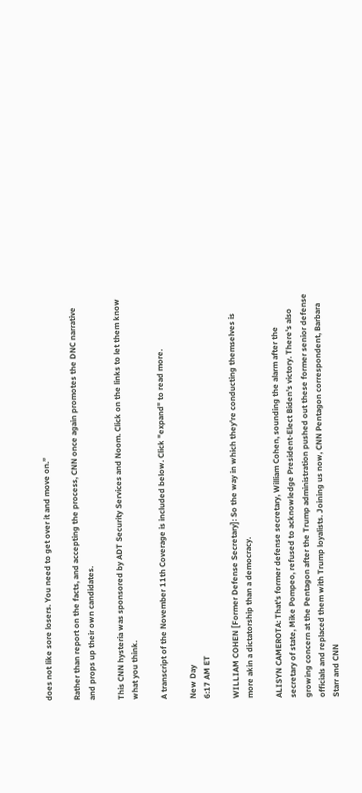does not like sore losers. You need to get over it and move on.”

Rather than report on the facts, and accepting the process, CNN once again promotes the DNC narrative and props up their own candidates.

This CNN hysteria was sponsored by ADT Security Services and Noom. Click on the links to let them know what you think.

A transcript of the November 11th Coverage is included below. Click "expand" to read more.

New Day
6:17 AM ET

WILLIAM COHEN [Former Defense Secretary]: So the way in which they're conducting themselves is more akin a dictatorship than a democracy.

ALISYN CAMEROTA: That's former defense secretary, William Cohen, sounding the alarm after the secretary of state, Mike Pompeo, refused to acknowledge President-Elect Biden's victory. There's also growing concern at the Pentagon after the Trump administration pushed out these former senior defense officials and replaced them with Trump loyalists. Joining us now, CNN Pentagon correspondent, Barbara Starr and CNN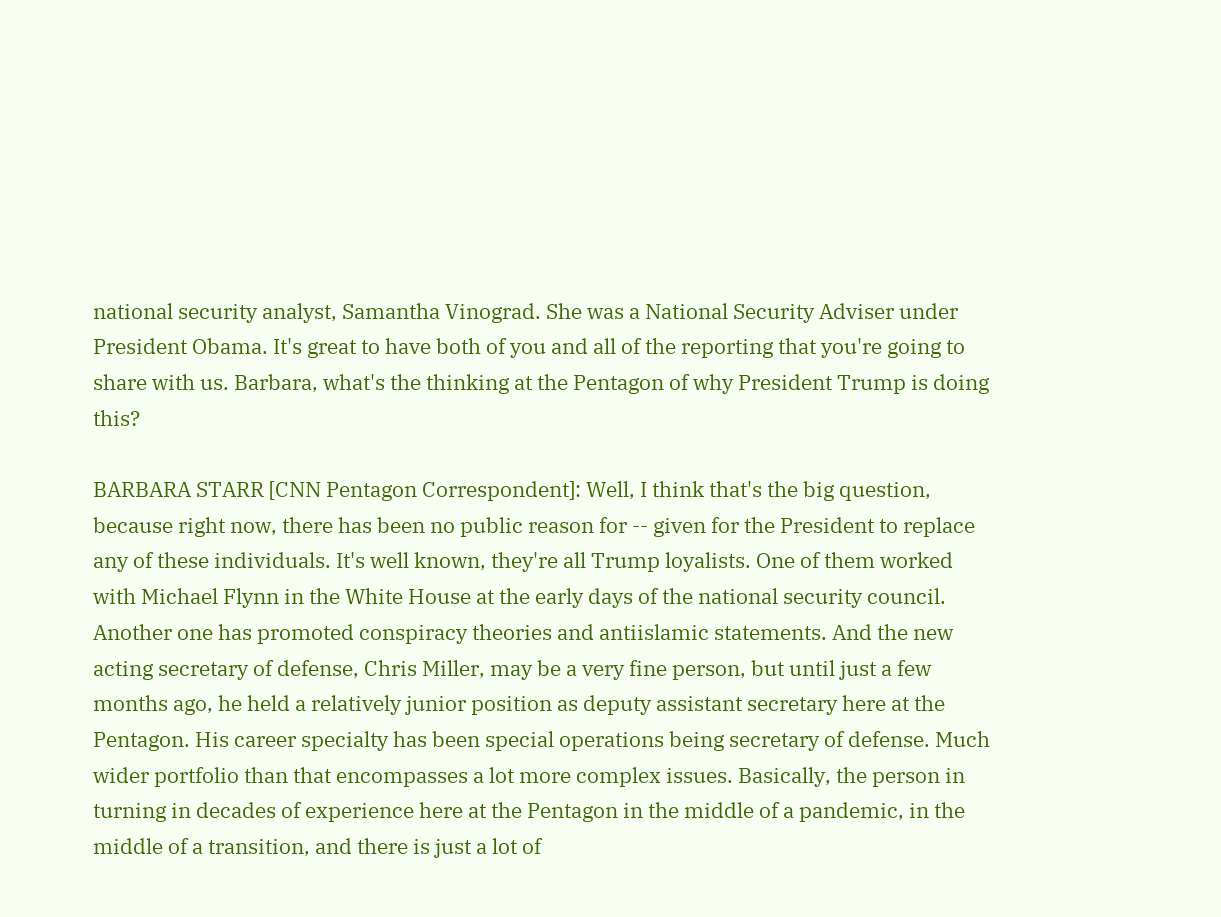national security analyst, Samantha Vinograd. She was a National Security Adviser under President Obama. It's great to have both of you and all of the reporting that you're going to share with us. Barbara, what's the thinking at the Pentagon of why President Trump is doing this?

BARBARA STARR [CNN Pentagon Correspondent]: Well, I think that's the big question, because right now, there has been no public reason for -- given for the President to replace any of these individuals. It's well known, they're all Trump loyalists. One of them worked with Michael Flynn in the White House at the early days of the national security council. Another one has promoted conspiracy theories and antiislamic statements. And the new acting secretary of defense, Chris Miller, may be a very fine person, but until just a few months ago, he held a relatively junior position as deputy assistant secretary here at the Pentagon. His career specialty has been special operations being secretary of defense. Much wider portfolio than that encompasses a lot more complex issues. Basically, the person in turning in decades of experience here at the Pentagon in the middle of a pandemic, in the middle of a transition, and there is just a lot of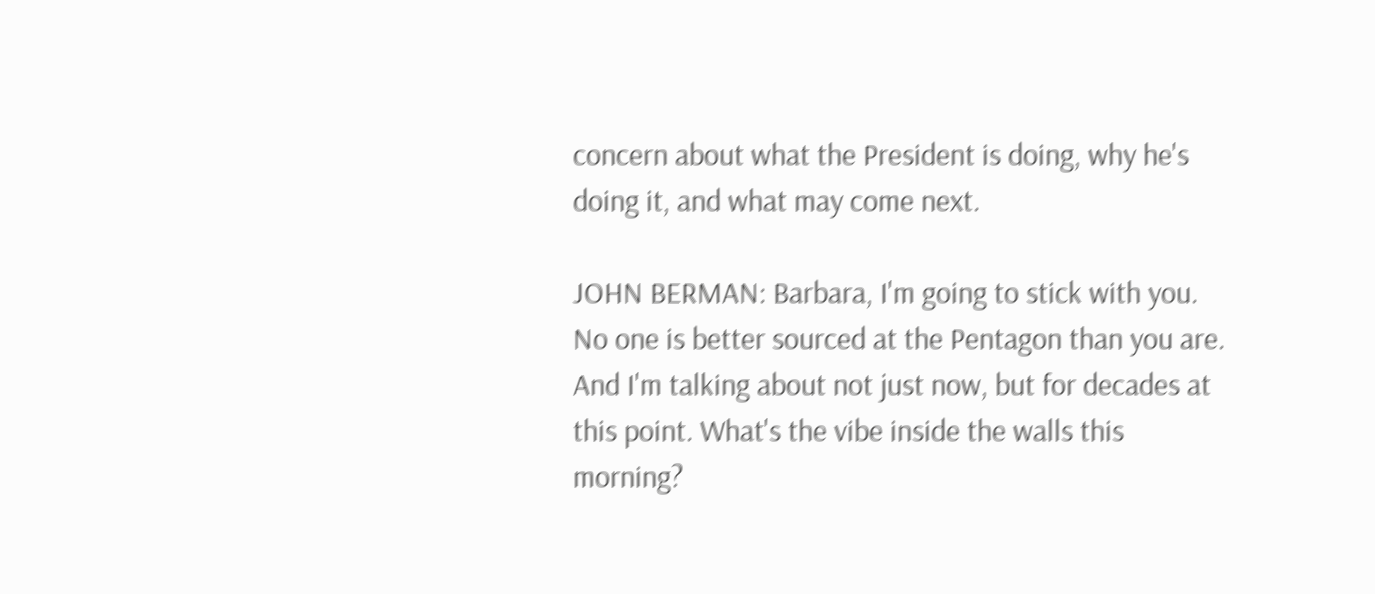concern about what the President is doing, why he's doing it, and what may come next.

JOHN BERMAN: Barbara, I'm going to stick with you. No one is better sourced at the Pentagon than you are. And I'm talking about not just now, but for decades at this point. What's the vibe inside the walls this morning?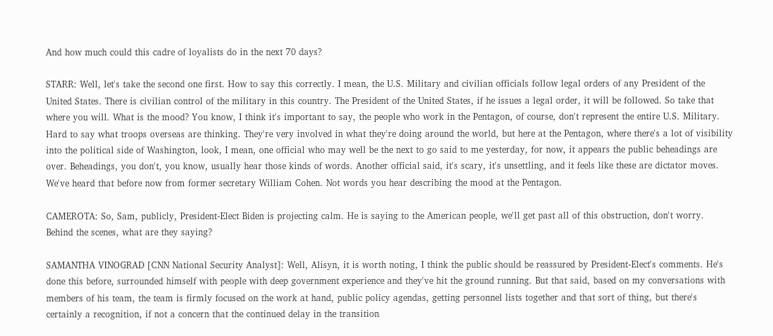And how much could this cadre of loyalists do in the next 70 days?

STARR: Well, let's take the second one first. How to say this correctly. I mean, the U.S. Military and civilian officials follow legal orders of any President of the United States. There is civilian control of the military in this country. The President of the United States, if he issues a legal order, it will be followed. So take that where you will. What is the mood? You know, I think it's important to say, the people who work in the Pentagon, of course, don't represent the entire U.S. Military. Hard to say what troops overseas are thinking. They're very involved in what they're doing around the world, but here at the Pentagon, where there's a lot of visibility into the political side of Washington, look, I mean, one official who may well be the next to go said to me yesterday, for now, it appears the public beheadings are over. Beheadings, you don't, you know, usually hear those kinds of words. Another official said, it's scary, it's unsettling, and it feels like these are dictator moves. We've heard that before now from former secretary William Cohen. Not words you hear describing the mood at the Pentagon.

CAMEROTA: So, Sam, publicly, President-Elect Biden is projecting calm. He is saying to the American people, we'll get past all of this obstruction, don't worry. Behind the scenes, what are they saying?

SAMANTHA VINOGRAD [CNN National Security Analyst]: Well, Alisyn, it is worth noting, I think the public should be reassured by President-Elect's comments. He's done this before, surrounded himself with people with deep government experience and they've hit the ground running. But that said, based on my conversations with members of his team, the team is firmly focused on the work at hand, public policy agendas, getting personnel lists together and that sort of thing, but there's certainly a recognition, if not a concern that the continued delay in the transition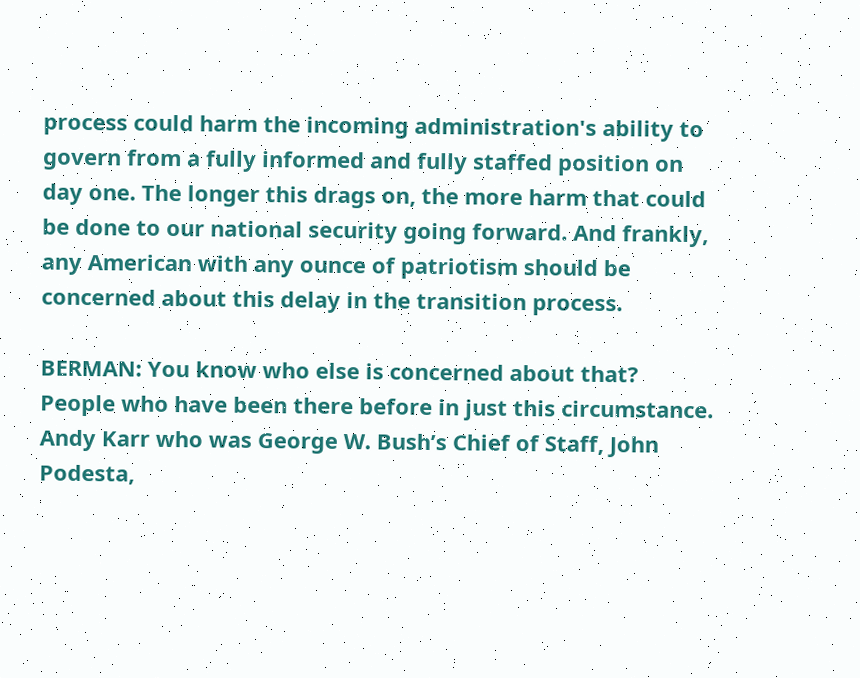process could harm the incoming administration's ability to govern from a fully informed and fully staffed position on day one. The longer this drags on, the more harm that could be done to our national security going forward. And frankly, any American with any ounce of patriotism should be concerned about this delay in the transition process.

BERMAN: You know who else is concerned about that? People who have been there before in just this circumstance. Andy Karr who was George W. Bush’s Chief of Staff, John Podesta,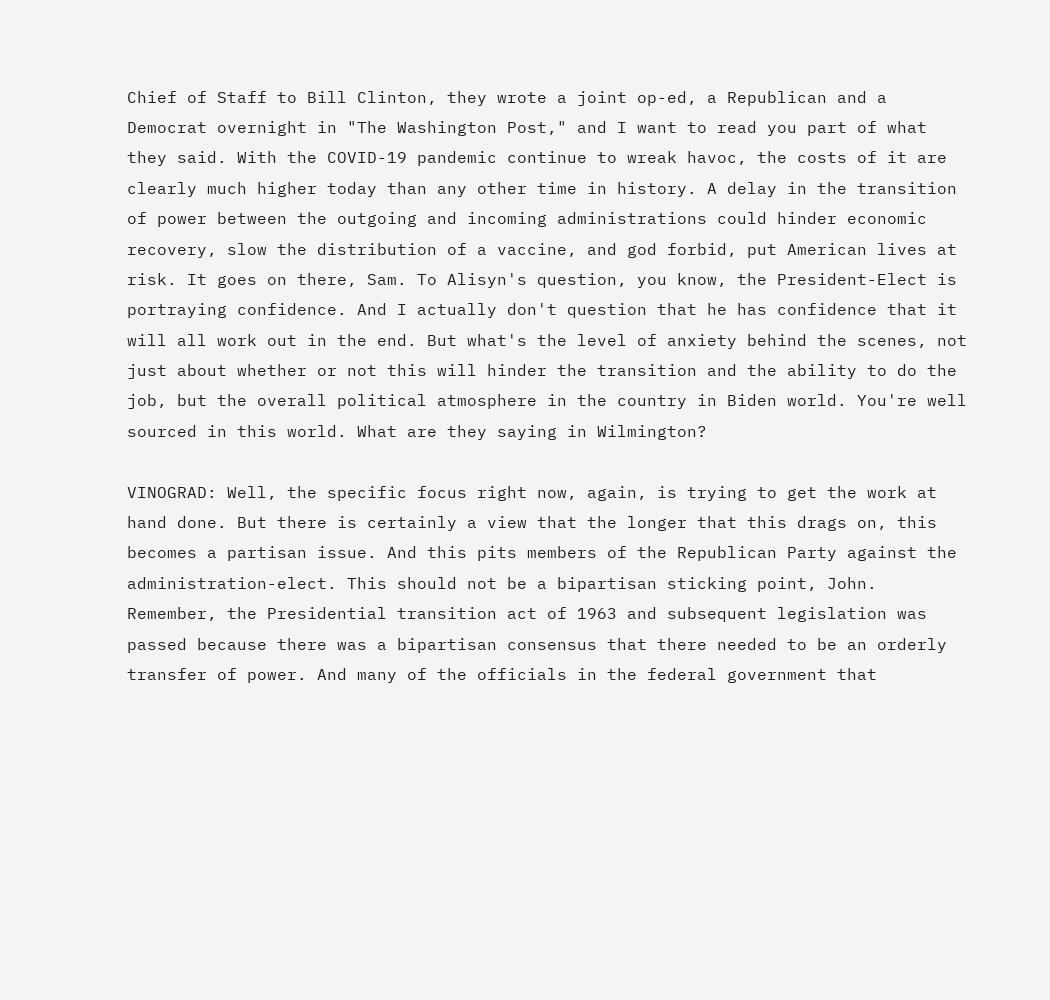Chief of Staff to Bill Clinton, they wrote a joint op-ed, a Republican and a Democrat overnight in "The Washington Post," and I want to read you part of what they said. With the COVID-19 pandemic continue to wreak havoc, the costs of it are clearly much higher today than any other time in history. A delay in the transition of power between the outgoing and incoming administrations could hinder economic recovery, slow the distribution of a vaccine, and god forbid, put American lives at risk. It goes on there, Sam. To Alisyn's question, you know, the President-Elect is portraying confidence. And I actually don't question that he has confidence that it will all work out in the end. But what's the level of anxiety behind the scenes, not just about whether or not this will hinder the transition and the ability to do the job, but the overall political atmosphere in the country in Biden world. You're well sourced in this world. What are they saying in Wilmington?

VINOGRAD: Well, the specific focus right now, again, is trying to get the work at hand done. But there is certainly a view that the longer that this drags on, this becomes a partisan issue. And this pits members of the Republican Party against the administration-elect. This should not be a bipartisan sticking point, John. Remember, the Presidential transition act of 1963 and subsequent legislation was passed because there was a bipartisan consensus that there needed to be an orderly transfer of power. And many of the officials in the federal government that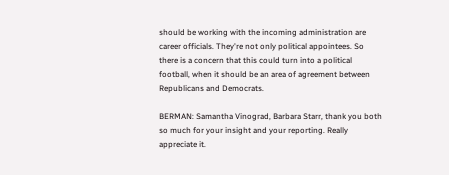should be working with the incoming administration are career officials. They're not only political appointees. So there is a concern that this could turn into a political football, when it should be an area of agreement between Republicans and Democrats.

BERMAN: Samantha Vinograd, Barbara Starr, thank you both so much for your insight and your reporting. Really appreciate it.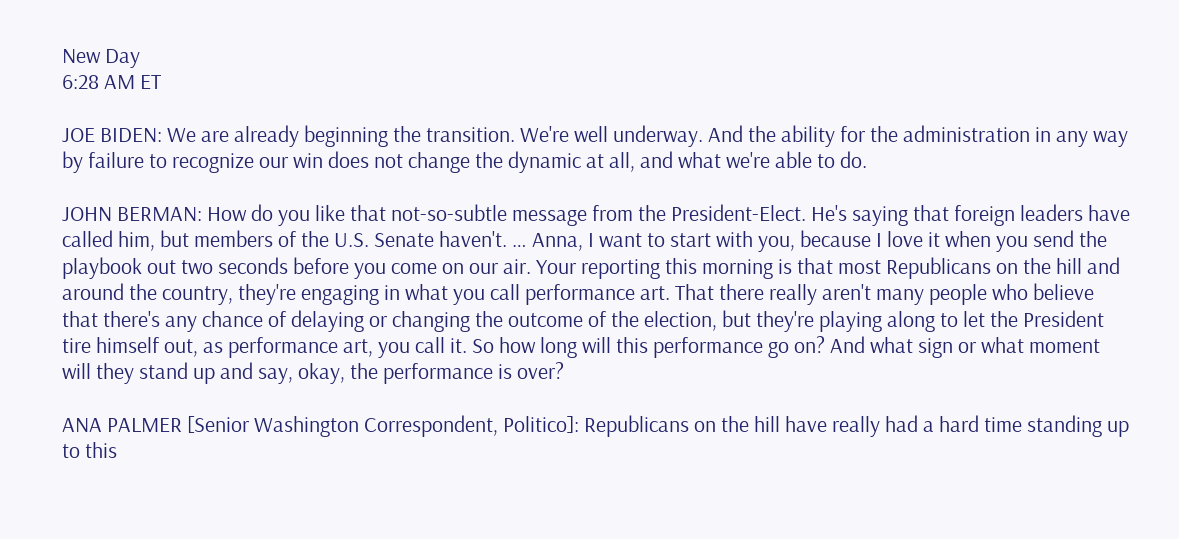New Day
6:28 AM ET

JOE BIDEN: We are already beginning the transition. We're well underway. And the ability for the administration in any way by failure to recognize our win does not change the dynamic at all, and what we're able to do.

JOHN BERMAN: How do you like that not-so-subtle message from the President-Elect. He's saying that foreign leaders have called him, but members of the U.S. Senate haven't. … Anna, I want to start with you, because I love it when you send the playbook out two seconds before you come on our air. Your reporting this morning is that most Republicans on the hill and around the country, they're engaging in what you call performance art. That there really aren't many people who believe that there's any chance of delaying or changing the outcome of the election, but they're playing along to let the President tire himself out, as performance art, you call it. So how long will this performance go on? And what sign or what moment will they stand up and say, okay, the performance is over?

ANA PALMER [Senior Washington Correspondent, Politico]: Republicans on the hill have really had a hard time standing up to this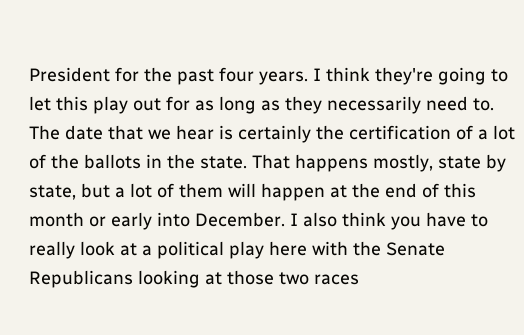President for the past four years. I think they're going to let this play out for as long as they necessarily need to. The date that we hear is certainly the certification of a lot of the ballots in the state. That happens mostly, state by state, but a lot of them will happen at the end of this month or early into December. I also think you have to really look at a political play here with the Senate Republicans looking at those two races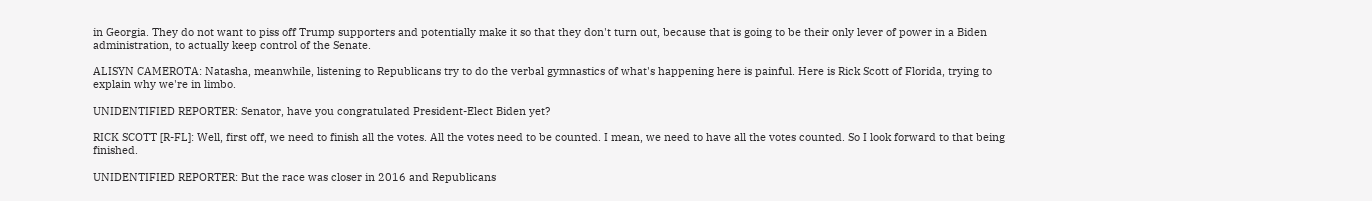in Georgia. They do not want to piss off Trump supporters and potentially make it so that they don't turn out, because that is going to be their only lever of power in a Biden administration, to actually keep control of the Senate.

ALISYN CAMEROTA: Natasha, meanwhile, listening to Republicans try to do the verbal gymnastics of what's happening here is painful. Here is Rick Scott of Florida, trying to explain why we're in limbo.

UNIDENTIFIED REPORTER: Senator, have you congratulated President-Elect Biden yet?

RICK SCOTT [R-FL]: Well, first off, we need to finish all the votes. All the votes need to be counted. I mean, we need to have all the votes counted. So I look forward to that being finished.

UNIDENTIFIED REPORTER: But the race was closer in 2016 and Republicans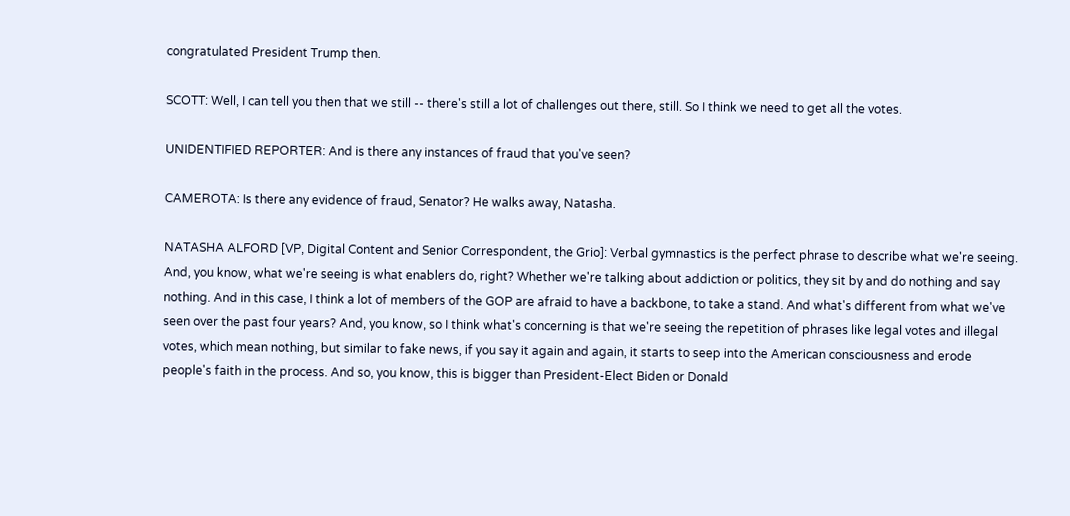congratulated President Trump then.

SCOTT: Well, I can tell you then that we still -- there's still a lot of challenges out there, still. So I think we need to get all the votes.

UNIDENTIFIED REPORTER: And is there any instances of fraud that you've seen?

CAMEROTA: Is there any evidence of fraud, Senator? He walks away, Natasha.

NATASHA ALFORD [VP, Digital Content and Senior Correspondent, the Grio]: Verbal gymnastics is the perfect phrase to describe what we're seeing. And, you know, what we're seeing is what enablers do, right? Whether we're talking about addiction or politics, they sit by and do nothing and say nothing. And in this case, I think a lot of members of the GOP are afraid to have a backbone, to take a stand. And what's different from what we've seen over the past four years? And, you know, so I think what's concerning is that we're seeing the repetition of phrases like legal votes and illegal votes, which mean nothing, but similar to fake news, if you say it again and again, it starts to seep into the American consciousness and erode people's faith in the process. And so, you know, this is bigger than President-Elect Biden or Donald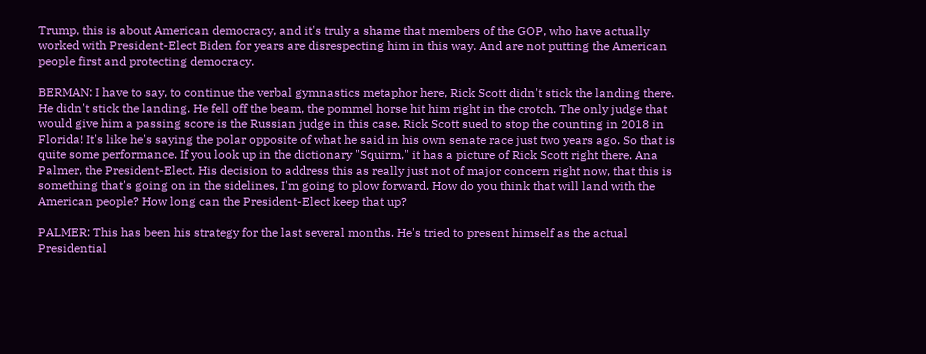Trump, this is about American democracy, and it's truly a shame that members of the GOP, who have actually worked with President-Elect Biden for years are disrespecting him in this way. And are not putting the American people first and protecting democracy.

BERMAN: I have to say, to continue the verbal gymnastics metaphor here, Rick Scott didn't stick the landing there. He didn't stick the landing. He fell off the beam, the pommel horse hit him right in the crotch. The only judge that would give him a passing score is the Russian judge in this case. Rick Scott sued to stop the counting in 2018 in Florida! It's like he's saying the polar opposite of what he said in his own senate race just two years ago. So that is quite some performance. If you look up in the dictionary "Squirm," it has a picture of Rick Scott right there. Ana Palmer, the President-Elect. His decision to address this as really just not of major concern right now, that this is something that's going on in the sidelines, I'm going to plow forward. How do you think that will land with the American people? How long can the President-Elect keep that up?

PALMER: This has been his strategy for the last several months. He's tried to present himself as the actual Presidential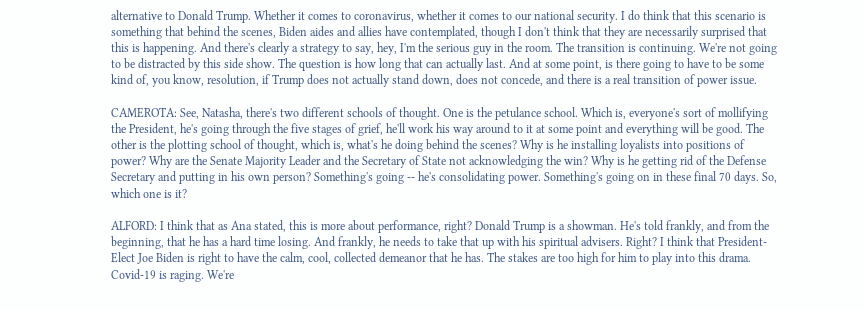alternative to Donald Trump. Whether it comes to coronavirus, whether it comes to our national security. I do think that this scenario is something that behind the scenes, Biden aides and allies have contemplated, though I don't think that they are necessarily surprised that this is happening. And there's clearly a strategy to say, hey, I'm the serious guy in the room. The transition is continuing. We're not going to be distracted by this side show. The question is how long that can actually last. And at some point, is there going to have to be some kind of, you know, resolution, if Trump does not actually stand down, does not concede, and there is a real transition of power issue.

CAMEROTA: See, Natasha, there's two different schools of thought. One is the petulance school. Which is, everyone's sort of mollifying the President, he's going through the five stages of grief, he'll work his way around to it at some point and everything will be good. The other is the plotting school of thought, which is, what's he doing behind the scenes? Why is he installing loyalists into positions of power? Why are the Senate Majority Leader and the Secretary of State not acknowledging the win? Why is he getting rid of the Defense Secretary and putting in his own person? Something's going -- he's consolidating power. Something's going on in these final 70 days. So, which one is it?

ALFORD: I think that as Ana stated, this is more about performance, right? Donald Trump is a showman. He's told frankly, and from the beginning, that he has a hard time losing. And frankly, he needs to take that up with his spiritual advisers. Right? I think that President-Elect Joe Biden is right to have the calm, cool, collected demeanor that he has. The stakes are too high for him to play into this drama. Covid-19 is raging. We're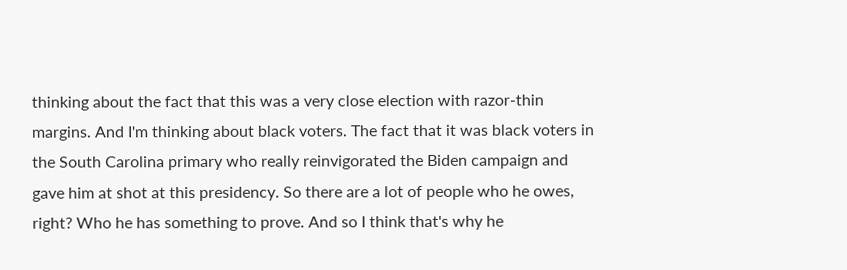thinking about the fact that this was a very close election with razor-thin margins. And I'm thinking about black voters. The fact that it was black voters in the South Carolina primary who really reinvigorated the Biden campaign and gave him at shot at this presidency. So there are a lot of people who he owes, right? Who he has something to prove. And so I think that's why he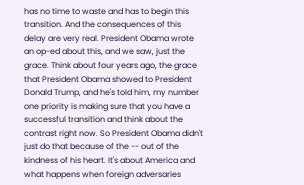has no time to waste and has to begin this transition. And the consequences of this delay are very real. President Obama wrote an op-ed about this, and we saw, just the grace. Think about four years ago, the grace that President Obama showed to President Donald Trump, and he's told him, my number one priority is making sure that you have a successful transition and think about the contrast right now. So President Obama didn't just do that because of the -- out of the kindness of his heart. It's about America and what happens when foreign adversaries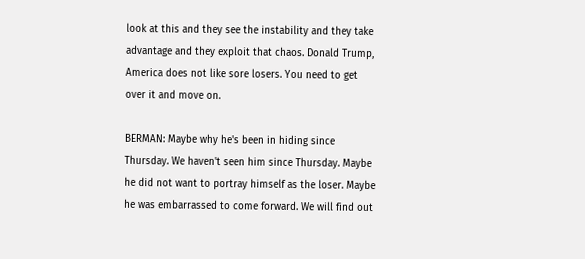look at this and they see the instability and they take advantage and they exploit that chaos. Donald Trump, America does not like sore losers. You need to get over it and move on.

BERMAN: Maybe why he's been in hiding since Thursday. We haven't seen him since Thursday. Maybe he did not want to portray himself as the loser. Maybe he was embarrassed to come forward. We will find out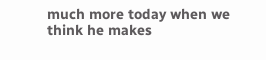much more today when we think he makes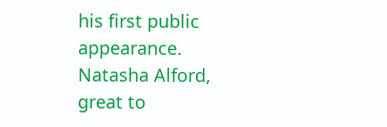his first public appearance. Natasha Alford, great to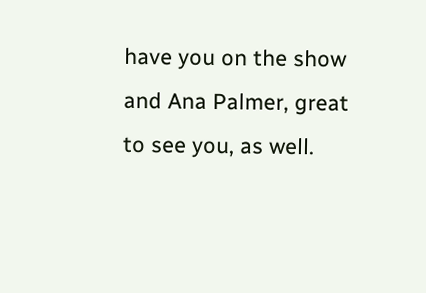have you on the show and Ana Palmer, great to see you, as well.